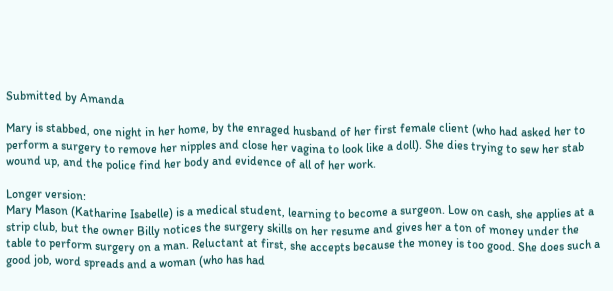Submitted by Amanda

Mary is stabbed, one night in her home, by the enraged husband of her first female client (who had asked her to perform a surgery to remove her nipples and close her vagina to look like a doll). She dies trying to sew her stab wound up, and the police find her body and evidence of all of her work.

Longer version:
Mary Mason (Katharine Isabelle) is a medical student, learning to become a surgeon. Low on cash, she applies at a strip club, but the owner Billy notices the surgery skills on her resume and gives her a ton of money under the table to perform surgery on a man. Reluctant at first, she accepts because the money is too good. She does such a good job, word spreads and a woman (who has had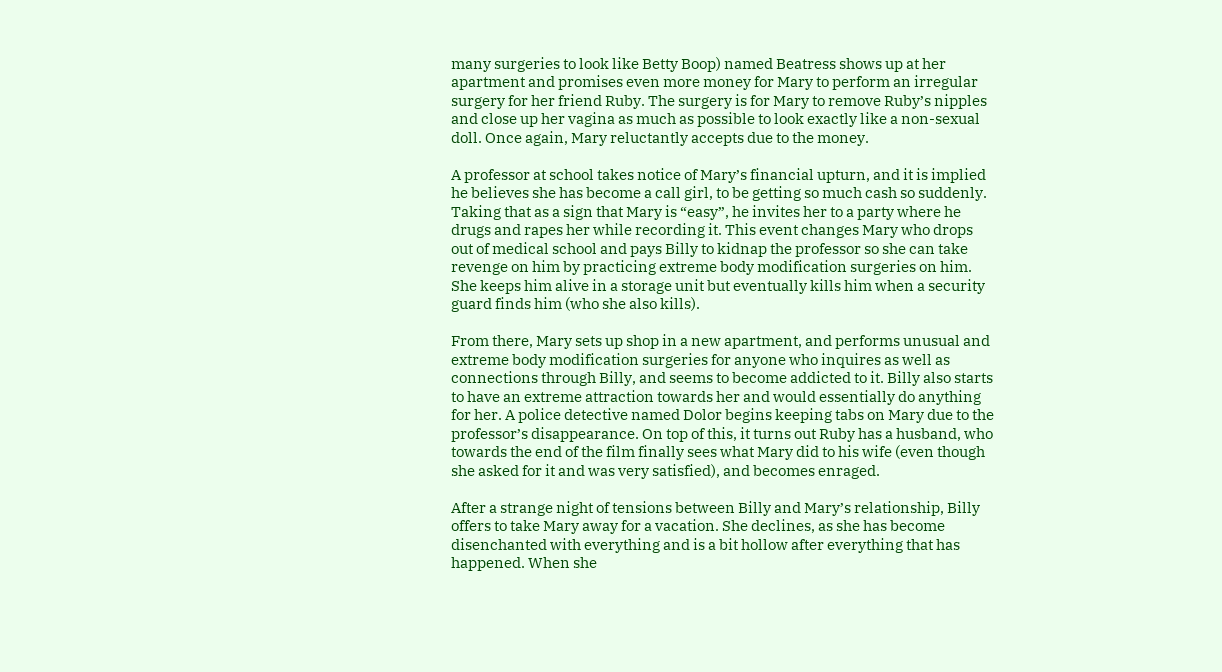many surgeries to look like Betty Boop) named Beatress shows up at her apartment and promises even more money for Mary to perform an irregular surgery for her friend Ruby. The surgery is for Mary to remove Ruby’s nipples and close up her vagina as much as possible to look exactly like a non-sexual doll. Once again, Mary reluctantly accepts due to the money.

A professor at school takes notice of Mary’s financial upturn, and it is implied he believes she has become a call girl, to be getting so much cash so suddenly. Taking that as a sign that Mary is “easy”, he invites her to a party where he drugs and rapes her while recording it. This event changes Mary who drops out of medical school and pays Billy to kidnap the professor so she can take revenge on him by practicing extreme body modification surgeries on him. She keeps him alive in a storage unit but eventually kills him when a security guard finds him (who she also kills).

From there, Mary sets up shop in a new apartment, and performs unusual and extreme body modification surgeries for anyone who inquires as well as connections through Billy, and seems to become addicted to it. Billy also starts to have an extreme attraction towards her and would essentially do anything for her. A police detective named Dolor begins keeping tabs on Mary due to the professor’s disappearance. On top of this, it turns out Ruby has a husband, who towards the end of the film finally sees what Mary did to his wife (even though she asked for it and was very satisfied), and becomes enraged.

After a strange night of tensions between Billy and Mary’s relationship, Billy offers to take Mary away for a vacation. She declines, as she has become disenchanted with everything and is a bit hollow after everything that has happened. When she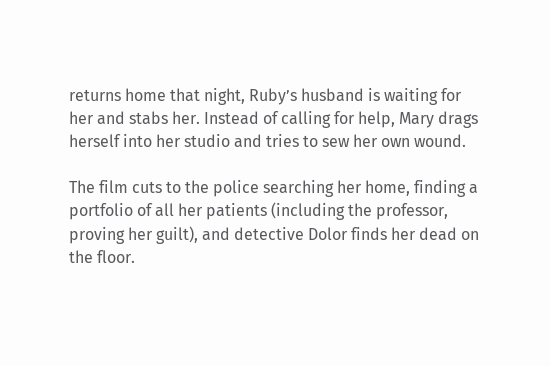returns home that night, Ruby’s husband is waiting for her and stabs her. Instead of calling for help, Mary drags herself into her studio and tries to sew her own wound.

The film cuts to the police searching her home, finding a portfolio of all her patients (including the professor, proving her guilt), and detective Dolor finds her dead on the floor.